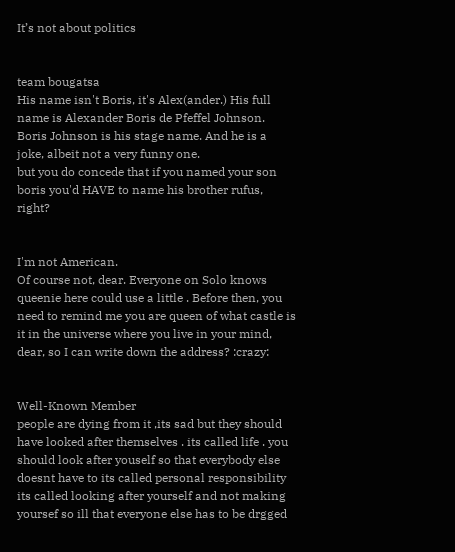It’s not about politics


team bougatsa
His name isn't Boris, it's Alex(ander.) His full name is Alexander Boris de Pfeffel Johnson. Boris Johnson is his stage name. And he is a joke, albeit not a very funny one.
but you do concede that if you named your son boris you'd HAVE to name his brother rufus, right?


I'm not American.
Of course not, dear. Everyone on Solo knows queenie here could use a little . Before then, you need to remind me you are queen of what castle is it in the universe where you live in your mind, dear, so I can write down the address? :crazy:


Well-Known Member
people are dying from it ,its sad but they should have looked after themselves . its called life . you should look after youself so that everybody else doesnt have to its called personal responsibility its called looking after yourself and not making yoursef so ill that everyone else has to be drgged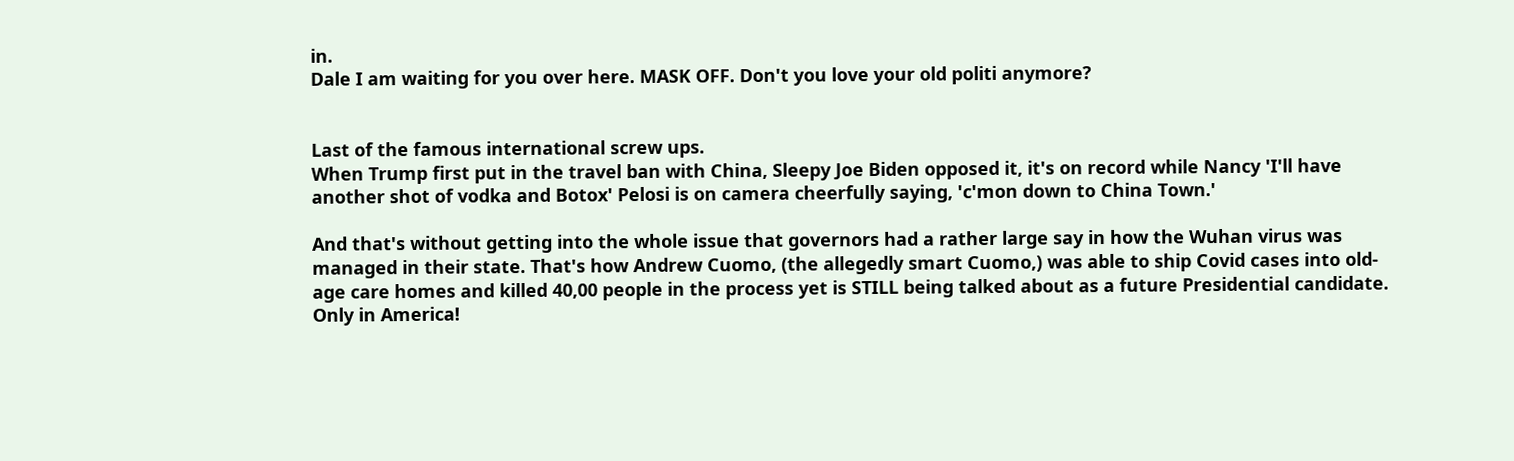in.
Dale I am waiting for you over here. MASK OFF. Don't you love your old politi anymore?


Last of the famous international screw ups.
When Trump first put in the travel ban with China, Sleepy Joe Biden opposed it, it's on record while Nancy 'I'll have another shot of vodka and Botox' Pelosi is on camera cheerfully saying, 'c'mon down to China Town.'

And that's without getting into the whole issue that governors had a rather large say in how the Wuhan virus was managed in their state. That's how Andrew Cuomo, (the allegedly smart Cuomo,) was able to ship Covid cases into old-age care homes and killed 40,00 people in the process yet is STILL being talked about as a future Presidential candidate. Only in America!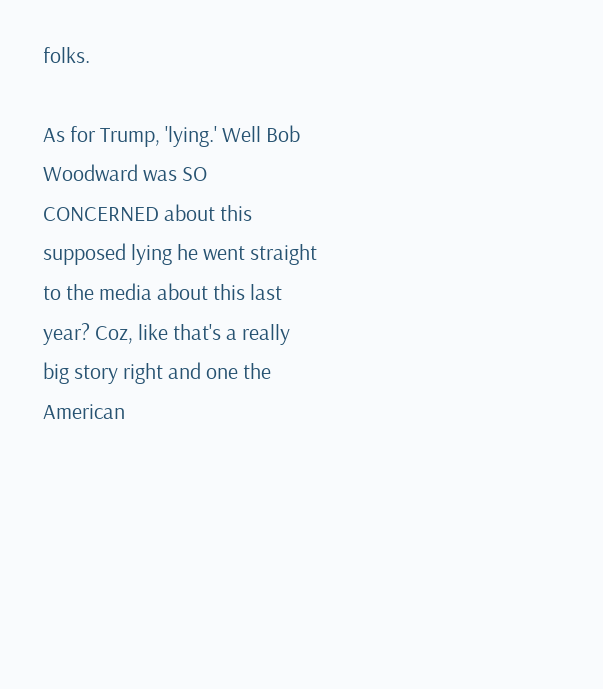folks.

As for Trump, 'lying.' Well Bob Woodward was SO CONCERNED about this supposed lying he went straight to the media about this last year? Coz, like that's a really big story right and one the American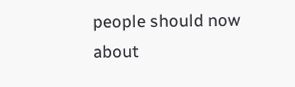people should now about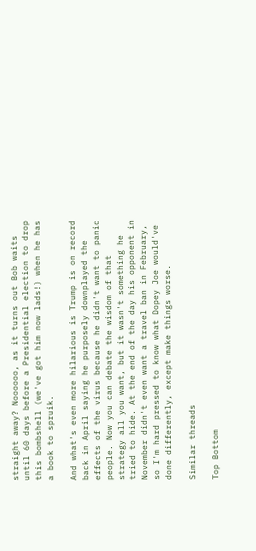straight away? Noooooo, as it turns out Bob waits until 60 days before a Presidential election to drop this bombshell (we've got him now lads!) when he has a book to spruik.

And what's even more hilarious is Trump is on record back in April saying he purposely downplayed the effects of the virus because he didn't want to panic people. Now you can debate the wisdom of that strategy all you want, but it wasn't something he tried to hide. At the end of the day his opponent in November didn't even want a travel ban in February, so I'm hard pressed to know what Dopey Joe would've done differently, except make things worse.

Similar threads

Top Bottom